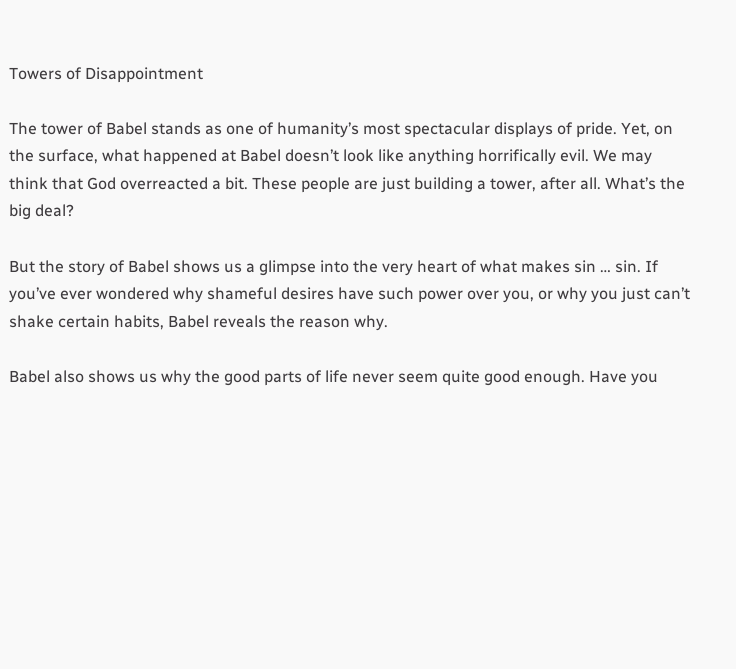Towers of Disappointment

The tower of Babel stands as one of humanity’s most spectacular displays of pride. Yet, on the surface, what happened at Babel doesn’t look like anything horrifically evil. We may think that God overreacted a bit. These people are just building a tower, after all. What’s the big deal?

But the story of Babel shows us a glimpse into the very heart of what makes sin … sin. If you’ve ever wondered why shameful desires have such power over you, or why you just can’t shake certain habits, Babel reveals the reason why.

Babel also shows us why the good parts of life never seem quite good enough. Have you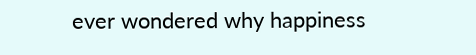ever wondered why happiness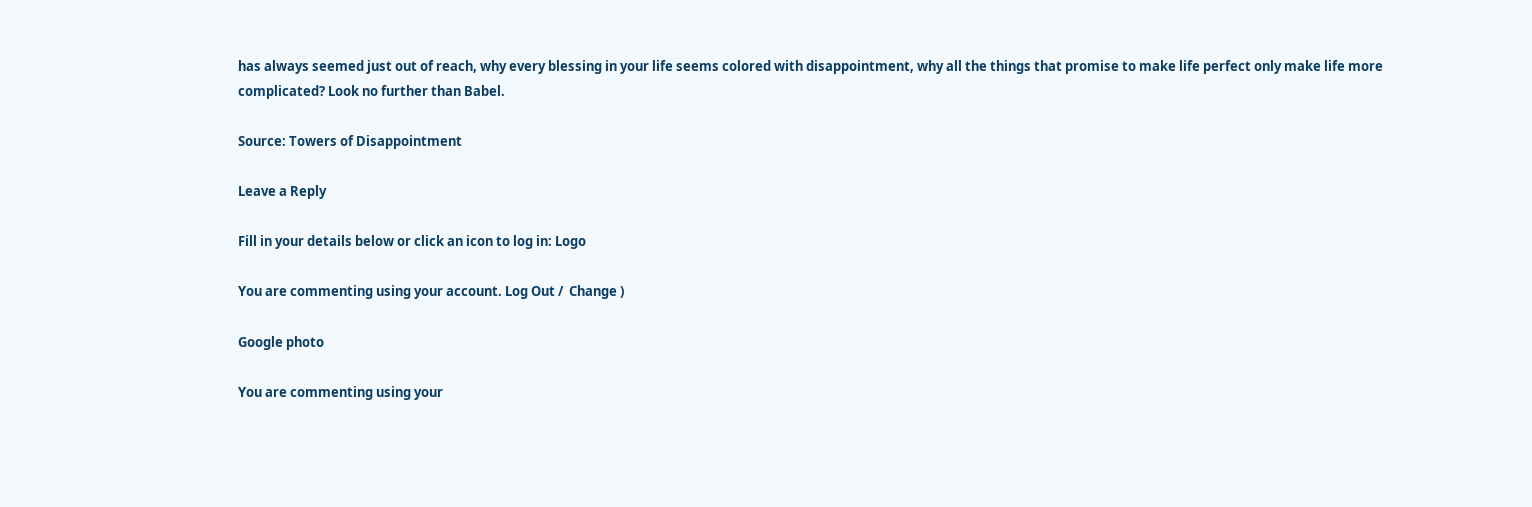has always seemed just out of reach, why every blessing in your life seems colored with disappointment, why all the things that promise to make life perfect only make life more complicated? Look no further than Babel.

Source: Towers of Disappointment

Leave a Reply

Fill in your details below or click an icon to log in: Logo

You are commenting using your account. Log Out /  Change )

Google photo

You are commenting using your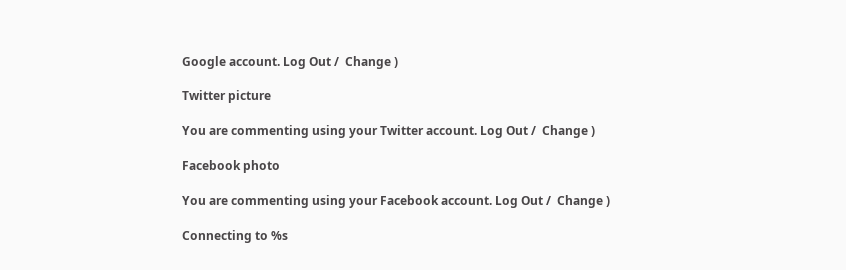Google account. Log Out /  Change )

Twitter picture

You are commenting using your Twitter account. Log Out /  Change )

Facebook photo

You are commenting using your Facebook account. Log Out /  Change )

Connecting to %s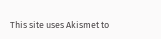This site uses Akismet to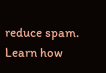reduce spam. Learn how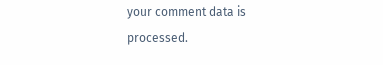your comment data is processed.